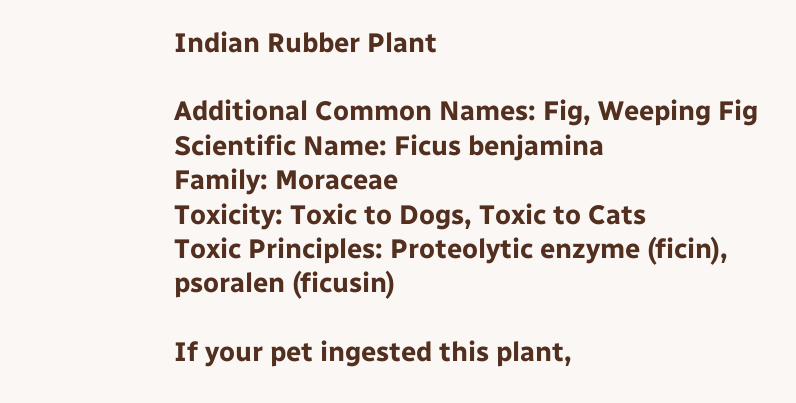Indian Rubber Plant

Additional Common Names: Fig, Weeping Fig
Scientific Name: Ficus benjamina
Family: Moraceae
Toxicity: Toxic to Dogs, Toxic to Cats
Toxic Principles: Proteolytic enzyme (ficin), psoralen (ficusin)

If your pet ingested this plant,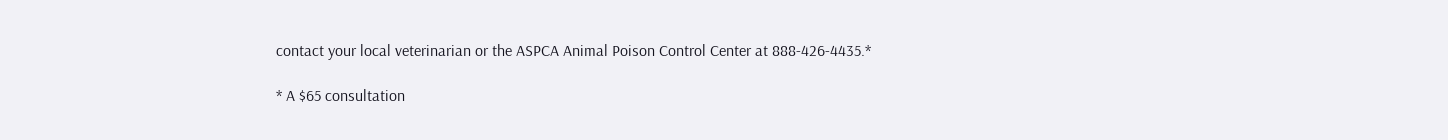contact your local veterinarian or the ASPCA Animal Poison Control Center at 888-426-4435.*

* A $65 consultation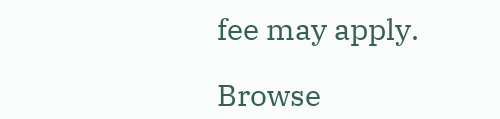fee may apply.

Browse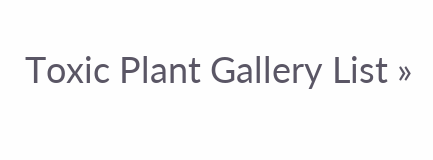Toxic Plant Gallery List »